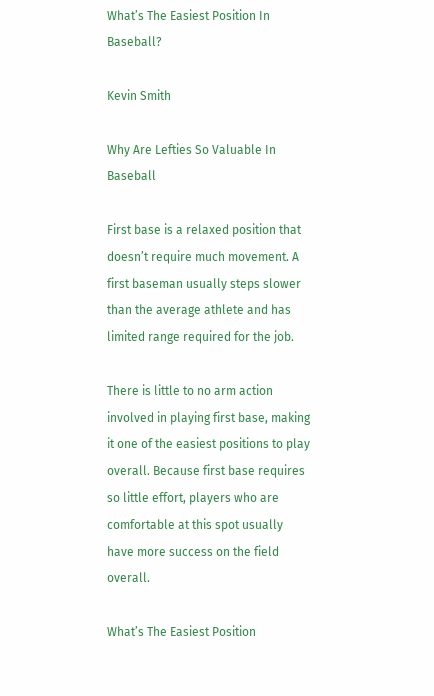What’s The Easiest Position In Baseball?

Kevin Smith

Why Are Lefties So Valuable In Baseball

First base is a relaxed position that doesn’t require much movement. A first baseman usually steps slower than the average athlete and has limited range required for the job.

There is little to no arm action involved in playing first base, making it one of the easiest positions to play overall. Because first base requires so little effort, players who are comfortable at this spot usually have more success on the field overall.

What’s The Easiest Position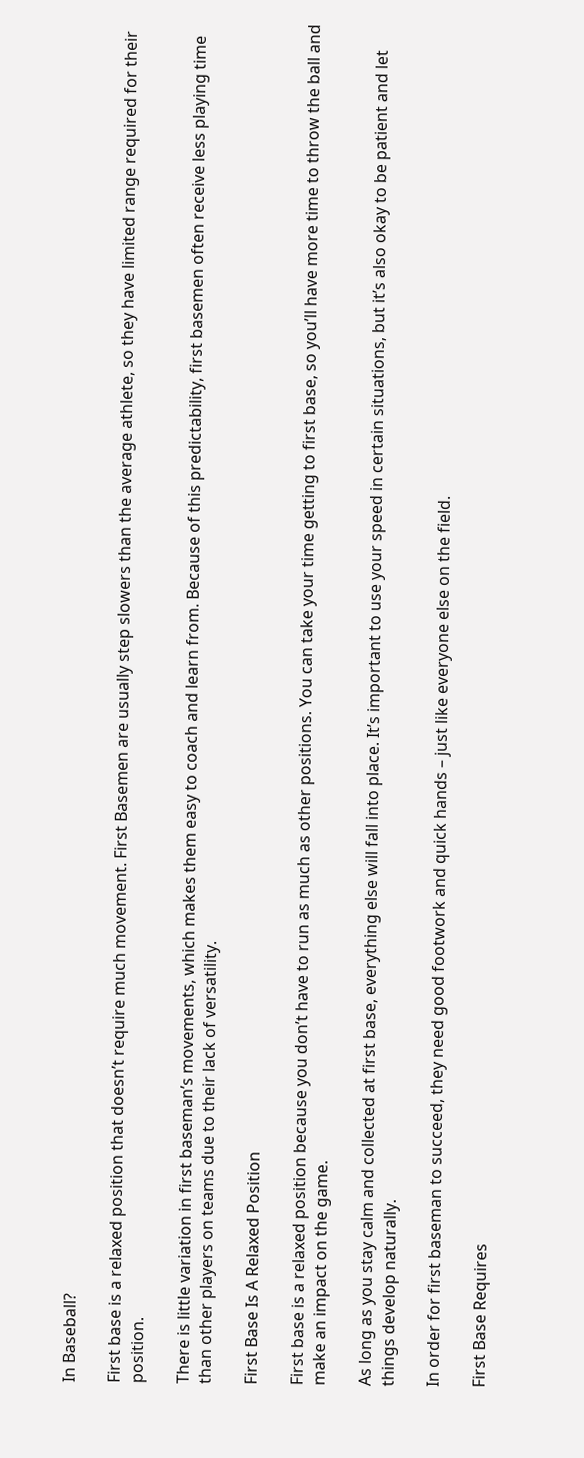In Baseball?

First base is a relaxed position that doesn’t require much movement. First Basemen are usually step slowers than the average athlete, so they have limited range required for their position.

There is little variation in first baseman’s movements, which makes them easy to coach and learn from. Because of this predictability, first basemen often receive less playing time than other players on teams due to their lack of versatility.

First Base Is A Relaxed Position

First base is a relaxed position because you don’t have to run as much as other positions. You can take your time getting to first base, so you’ll have more time to throw the ball and make an impact on the game.

As long as you stay calm and collected at first base, everything else will fall into place. It’s important to use your speed in certain situations, but it’s also okay to be patient and let things develop naturally.

In order for first baseman to succeed, they need good footwork and quick hands – just like everyone else on the field.

First Base Requires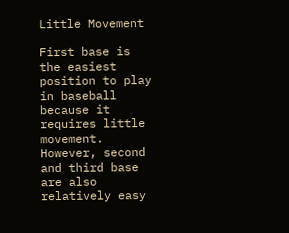Little Movement

First base is the easiest position to play in baseball because it requires little movement. However, second and third base are also relatively easy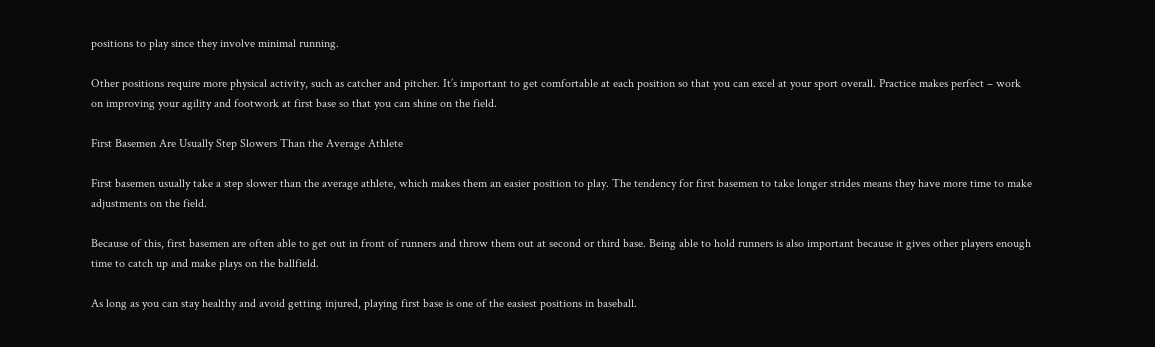positions to play since they involve minimal running.

Other positions require more physical activity, such as catcher and pitcher. It’s important to get comfortable at each position so that you can excel at your sport overall. Practice makes perfect – work on improving your agility and footwork at first base so that you can shine on the field.

First Basemen Are Usually Step Slowers Than the Average Athlete

First basemen usually take a step slower than the average athlete, which makes them an easier position to play. The tendency for first basemen to take longer strides means they have more time to make adjustments on the field.

Because of this, first basemen are often able to get out in front of runners and throw them out at second or third base. Being able to hold runners is also important because it gives other players enough time to catch up and make plays on the ballfield.

As long as you can stay healthy and avoid getting injured, playing first base is one of the easiest positions in baseball.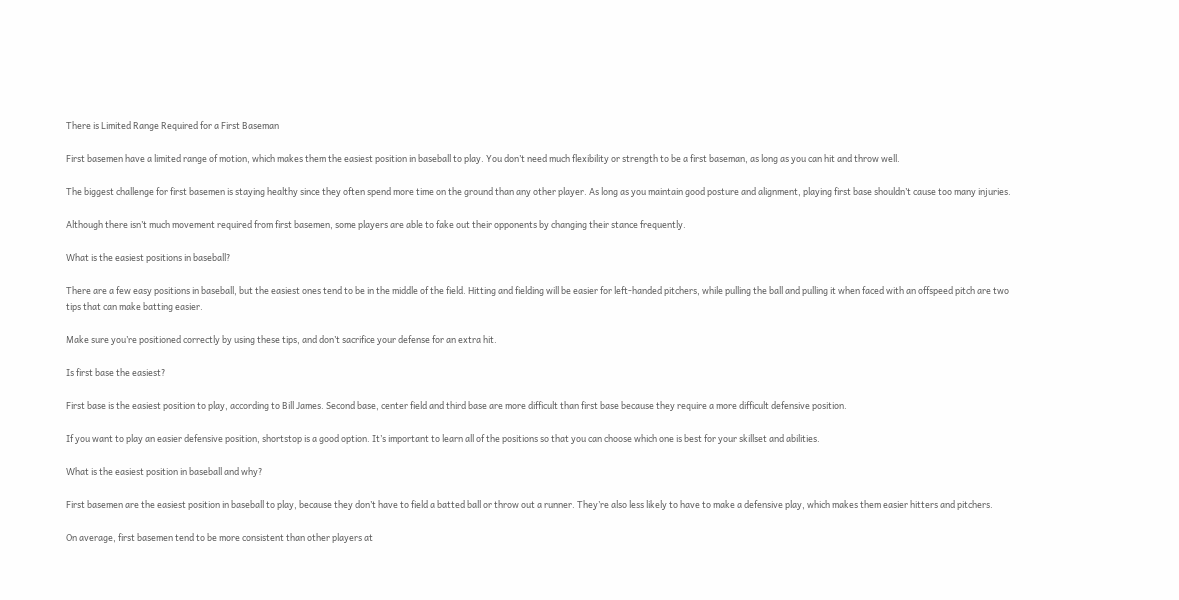There is Limited Range Required for a First Baseman

First basemen have a limited range of motion, which makes them the easiest position in baseball to play. You don’t need much flexibility or strength to be a first baseman, as long as you can hit and throw well.

The biggest challenge for first basemen is staying healthy since they often spend more time on the ground than any other player. As long as you maintain good posture and alignment, playing first base shouldn’t cause too many injuries.

Although there isn’t much movement required from first basemen, some players are able to fake out their opponents by changing their stance frequently.

What is the easiest positions in baseball?

There are a few easy positions in baseball, but the easiest ones tend to be in the middle of the field. Hitting and fielding will be easier for left-handed pitchers, while pulling the ball and pulling it when faced with an offspeed pitch are two tips that can make batting easier.

Make sure you’re positioned correctly by using these tips, and don’t sacrifice your defense for an extra hit.

Is first base the easiest?

First base is the easiest position to play, according to Bill James. Second base, center field and third base are more difficult than first base because they require a more difficult defensive position.

If you want to play an easier defensive position, shortstop is a good option. It’s important to learn all of the positions so that you can choose which one is best for your skillset and abilities.

What is the easiest position in baseball and why?

First basemen are the easiest position in baseball to play, because they don’t have to field a batted ball or throw out a runner. They’re also less likely to have to make a defensive play, which makes them easier hitters and pitchers.

On average, first basemen tend to be more consistent than other players at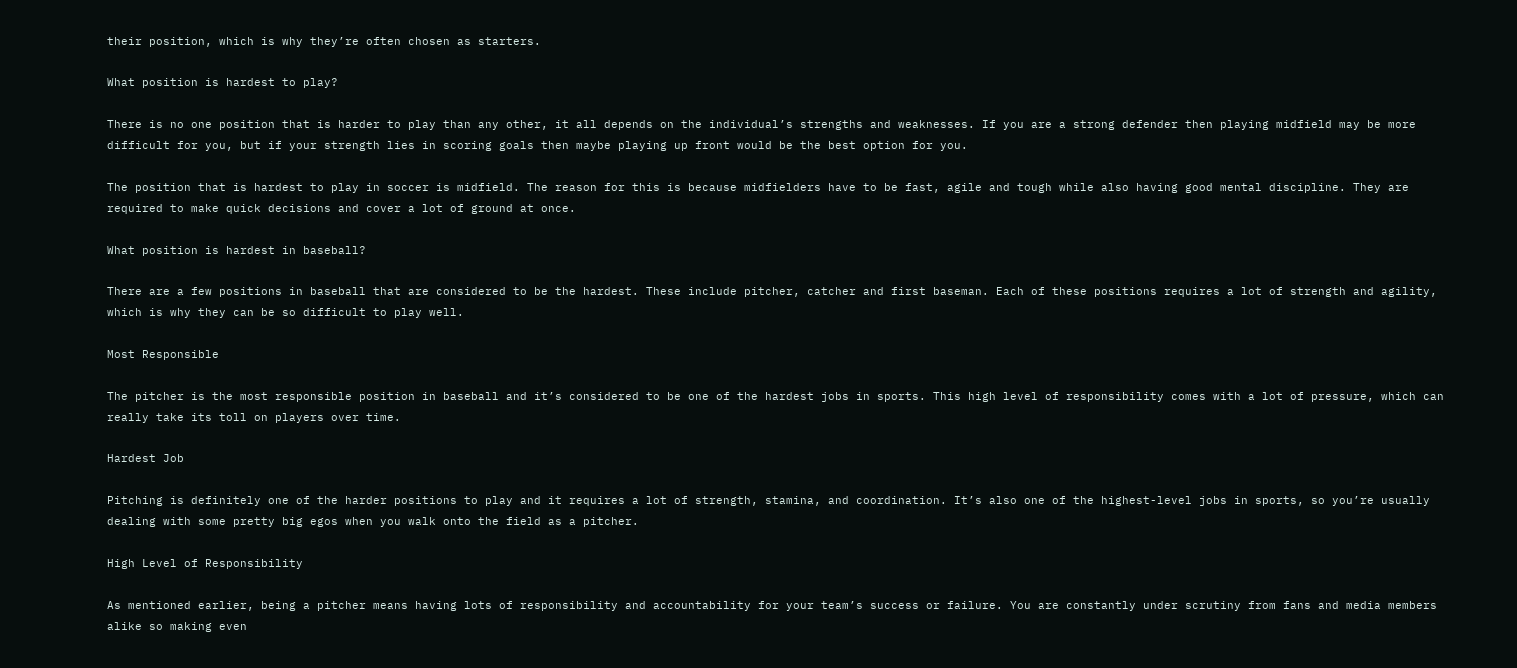their position, which is why they’re often chosen as starters.

What position is hardest to play?

There is no one position that is harder to play than any other, it all depends on the individual’s strengths and weaknesses. If you are a strong defender then playing midfield may be more difficult for you, but if your strength lies in scoring goals then maybe playing up front would be the best option for you.

The position that is hardest to play in soccer is midfield. The reason for this is because midfielders have to be fast, agile and tough while also having good mental discipline. They are required to make quick decisions and cover a lot of ground at once.

What position is hardest in baseball?

There are a few positions in baseball that are considered to be the hardest. These include pitcher, catcher and first baseman. Each of these positions requires a lot of strength and agility, which is why they can be so difficult to play well.

Most Responsible

The pitcher is the most responsible position in baseball and it’s considered to be one of the hardest jobs in sports. This high level of responsibility comes with a lot of pressure, which can really take its toll on players over time.

Hardest Job

Pitching is definitely one of the harder positions to play and it requires a lot of strength, stamina, and coordination. It’s also one of the highest-level jobs in sports, so you’re usually dealing with some pretty big egos when you walk onto the field as a pitcher.

High Level of Responsibility

As mentioned earlier, being a pitcher means having lots of responsibility and accountability for your team’s success or failure. You are constantly under scrutiny from fans and media members alike so making even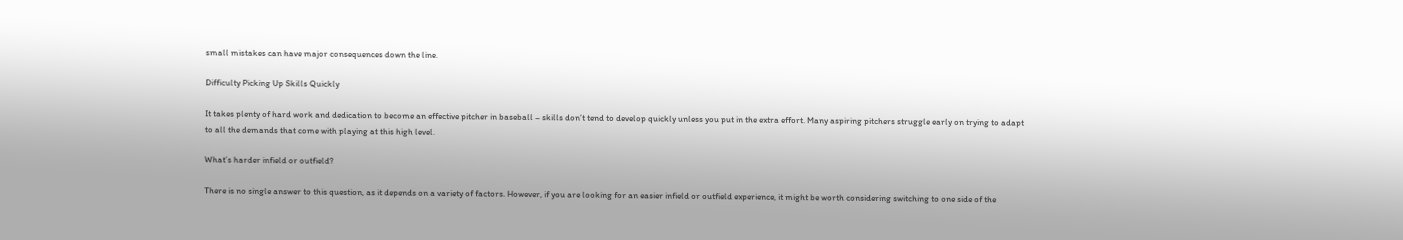small mistakes can have major consequences down the line.

Difficulty Picking Up Skills Quickly

It takes plenty of hard work and dedication to become an effective pitcher in baseball – skills don’t tend to develop quickly unless you put in the extra effort. Many aspiring pitchers struggle early on trying to adapt to all the demands that come with playing at this high level.

What’s harder infield or outfield?

There is no single answer to this question, as it depends on a variety of factors. However, if you are looking for an easier infield or outfield experience, it might be worth considering switching to one side of the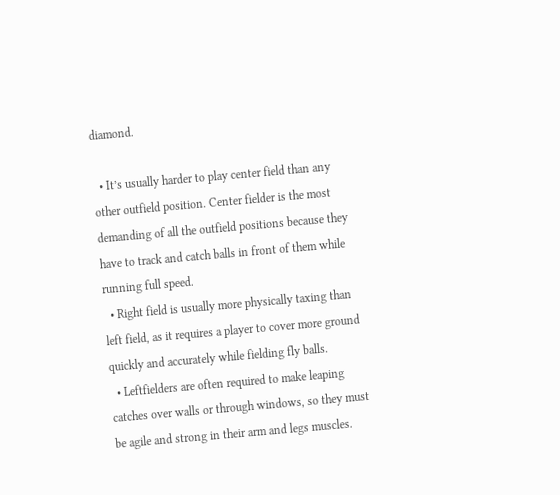diamond.

  • It’s usually harder to play center field than any other outfield position. Center fielder is the most demanding of all the outfield positions because they have to track and catch balls in front of them while running full speed.
  • Right field is usually more physically taxing than left field, as it requires a player to cover more ground quickly and accurately while fielding fly balls.
  • Leftfielders are often required to make leaping catches over walls or through windows, so they must be agile and strong in their arm and legs muscles.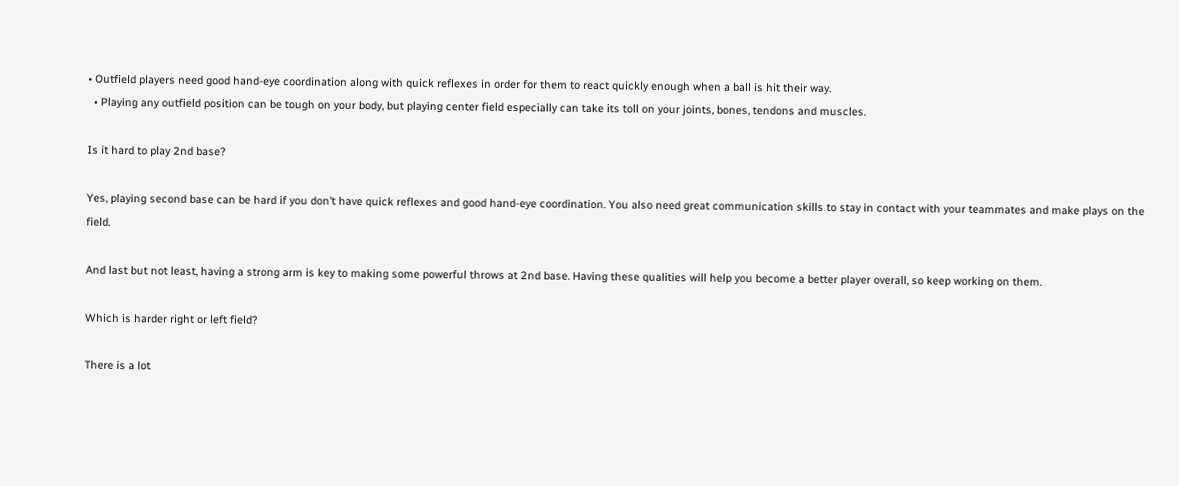• Outfield players need good hand-eye coordination along with quick reflexes in order for them to react quickly enough when a ball is hit their way.
  • Playing any outfield position can be tough on your body, but playing center field especially can take its toll on your joints, bones, tendons and muscles.

Is it hard to play 2nd base?

Yes, playing second base can be hard if you don’t have quick reflexes and good hand-eye coordination. You also need great communication skills to stay in contact with your teammates and make plays on the field.

And last but not least, having a strong arm is key to making some powerful throws at 2nd base. Having these qualities will help you become a better player overall, so keep working on them.

Which is harder right or left field?

There is a lot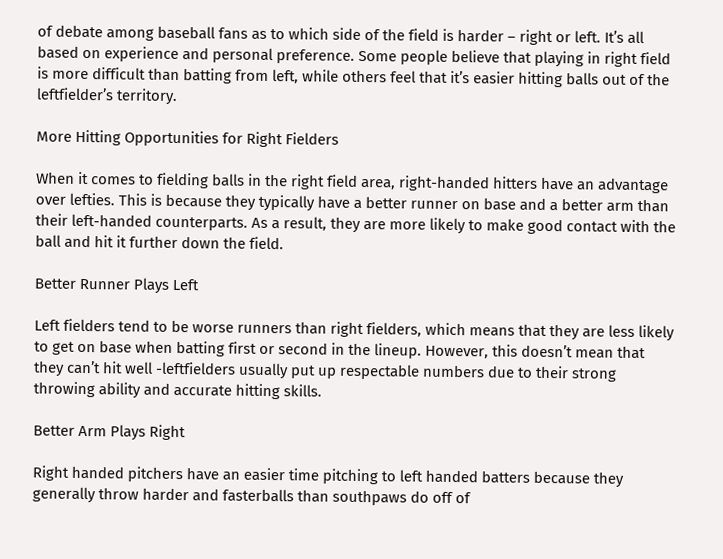of debate among baseball fans as to which side of the field is harder – right or left. It’s all based on experience and personal preference. Some people believe that playing in right field is more difficult than batting from left, while others feel that it’s easier hitting balls out of the leftfielder’s territory.

More Hitting Opportunities for Right Fielders

When it comes to fielding balls in the right field area, right-handed hitters have an advantage over lefties. This is because they typically have a better runner on base and a better arm than their left-handed counterparts. As a result, they are more likely to make good contact with the ball and hit it further down the field.

Better Runner Plays Left

Left fielders tend to be worse runners than right fielders, which means that they are less likely to get on base when batting first or second in the lineup. However, this doesn’t mean that they can’t hit well -leftfielders usually put up respectable numbers due to their strong throwing ability and accurate hitting skills.

Better Arm Plays Right

Right handed pitchers have an easier time pitching to left handed batters because they generally throw harder and fasterballs than southpaws do off of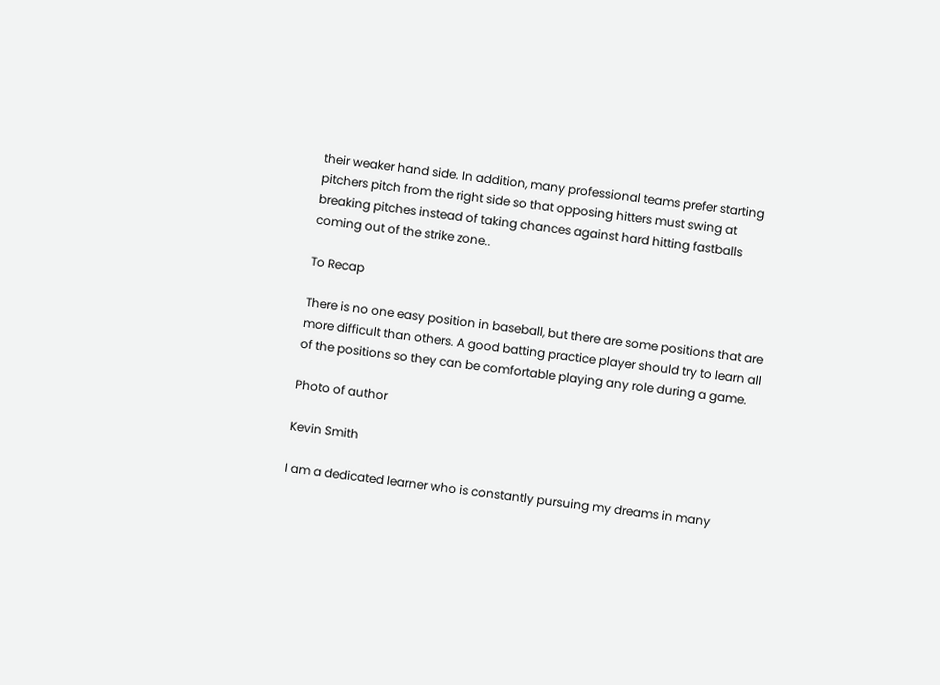their weaker hand side. In addition, many professional teams prefer starting pitchers pitch from the right side so that opposing hitters must swing at breaking pitches instead of taking chances against hard hitting fastballs coming out of the strike zone..

To Recap

There is no one easy position in baseball, but there are some positions that are more difficult than others. A good batting practice player should try to learn all of the positions so they can be comfortable playing any role during a game.

Photo of author

Kevin Smith

I am a dedicated learner who is constantly pursuing my dreams in many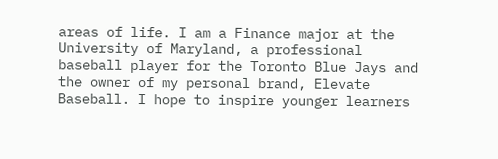areas of life. I am a Finance major at the University of Maryland, a professional baseball player for the Toronto Blue Jays and the owner of my personal brand, Elevate Baseball. I hope to inspire younger learners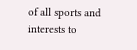of all sports and interests to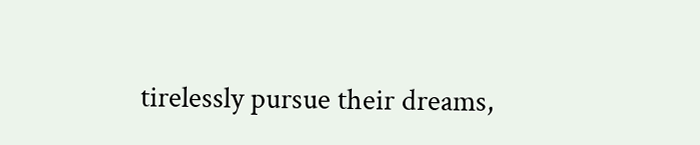tirelessly pursue their dreams,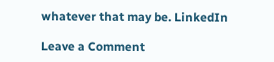whatever that may be. LinkedIn

Leave a Comment